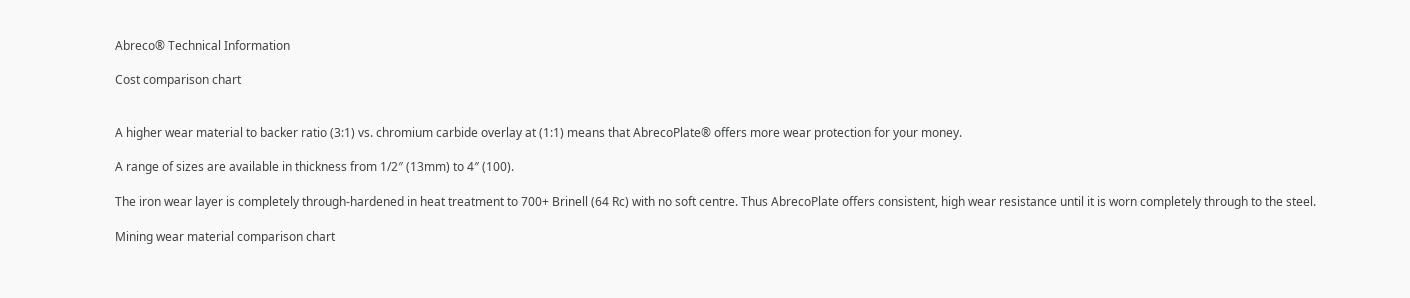Abreco® Technical Information

Cost comparison chart


A higher wear material to backer ratio (3:1) vs. chromium carbide overlay at (1:1) means that AbrecoPlate® offers more wear protection for your money.

A range of sizes are available in thickness from 1/2″ (13mm) to 4″ (100).

The iron wear layer is completely through-hardened in heat treatment to 700+ Brinell (64 Rc) with no soft centre. Thus AbrecoPlate offers consistent, high wear resistance until it is worn completely through to the steel.

Mining wear material comparison chart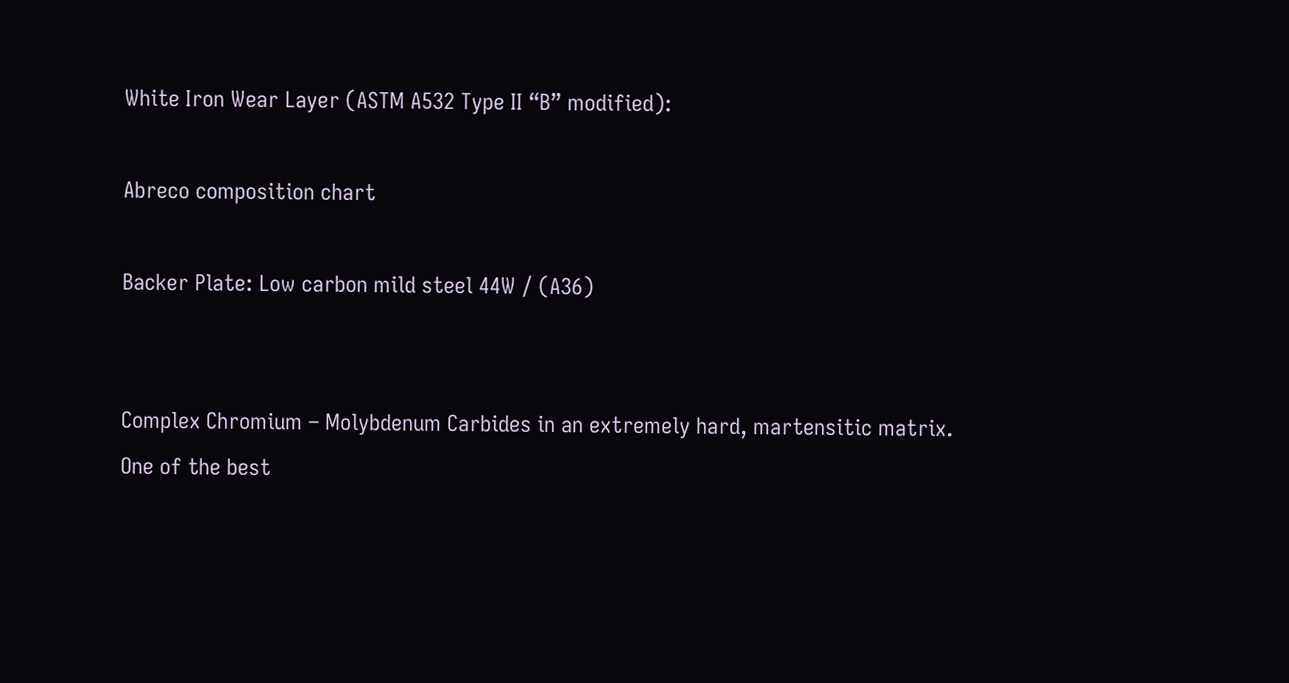White Iron Wear Layer (ASTM A532 Type II “B” modified):

Abreco composition chart

Backer Plate: Low carbon mild steel 44W / (A36)


Complex Chromium – Molybdenum Carbides in an extremely hard, martensitic matrix.
One of the best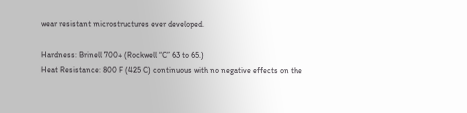wear resistant microstructures ever developed.

Hardness: Brinell 700+ (Rockwell “C” 63 to 65.)
Heat Resistance: 800 F (425 C) continuous with no negative effects on the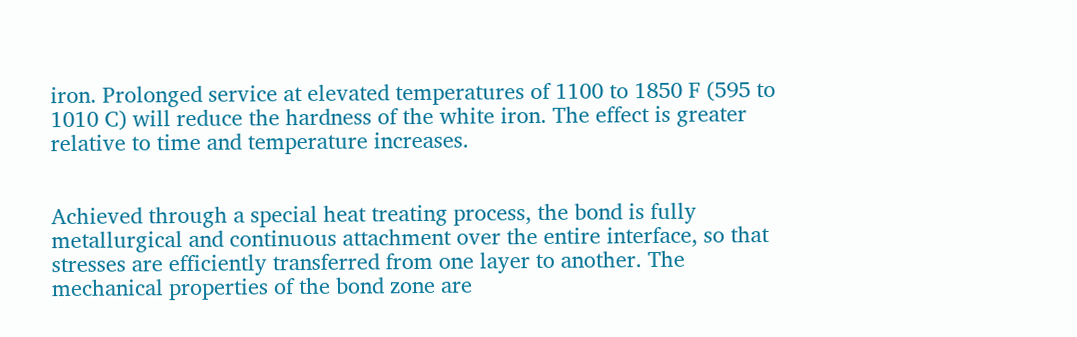iron. Prolonged service at elevated temperatures of 1100 to 1850 F (595 to 1010 C) will reduce the hardness of the white iron. The effect is greater relative to time and temperature increases.


Achieved through a special heat treating process, the bond is fully metallurgical and continuous attachment over the entire interface, so that stresses are efficiently transferred from one layer to another. The mechanical properties of the bond zone are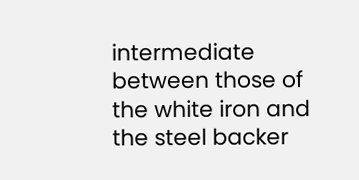intermediate between those of the white iron and the steel backer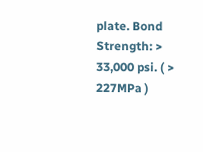plate. Bond Strength: > 33,000 psi. ( > 227MPa )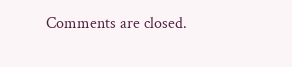Comments are closed.